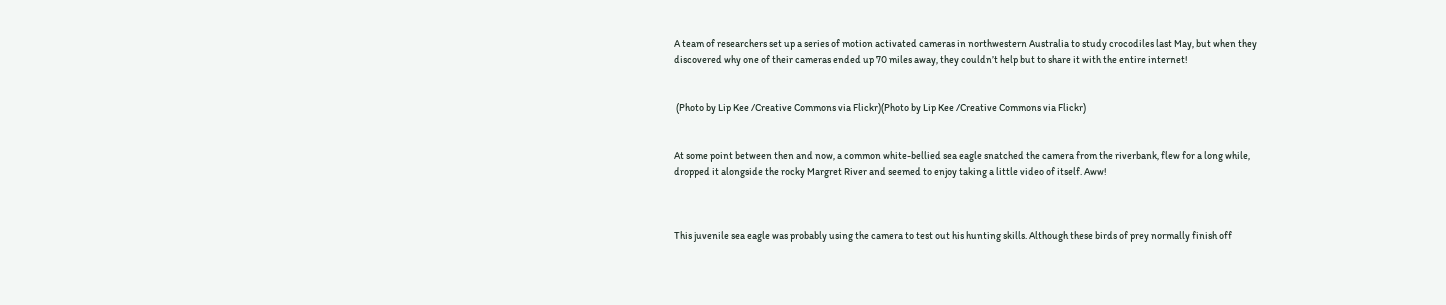A team of researchers set up a series of motion activated cameras in northwestern Australia to study crocodiles last May, but when they discovered why one of their cameras ended up 70 miles away, they couldn’t help but to share it with the entire internet!


 (Photo by Lip Kee /Creative Commons via Flickr)(Photo by Lip Kee /Creative Commons via Flickr)


At some point between then and now, a common white-bellied sea eagle snatched the camera from the riverbank, flew for a long while, dropped it alongside the rocky Margret River and seemed to enjoy taking a little video of itself. Aww!



This juvenile sea eagle was probably using the camera to test out his hunting skills. Although these birds of prey normally finish off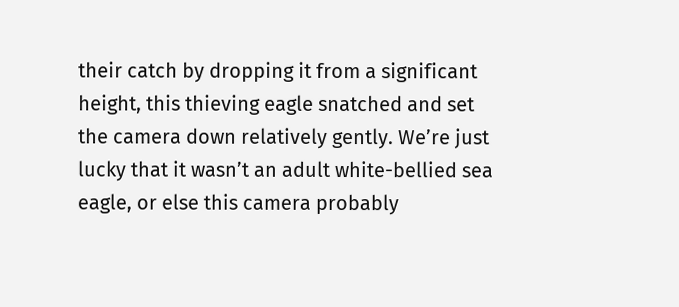their catch by dropping it from a significant height, this thieving eagle snatched and set the camera down relatively gently. We’re just lucky that it wasn’t an adult white-bellied sea eagle, or else this camera probably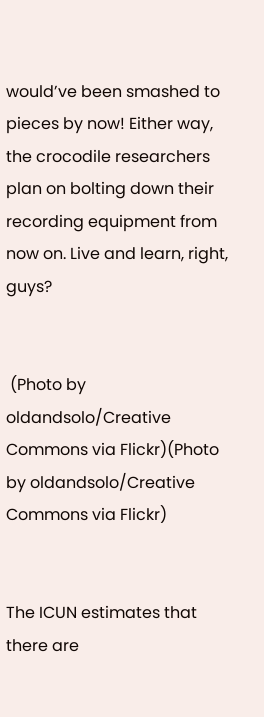would’ve been smashed to pieces by now! Either way, the crocodile researchers plan on bolting down their recording equipment from now on. Live and learn, right, guys?


 (Photo by oldandsolo/Creative Commons via Flickr)(Photo by oldandsolo/Creative Commons via Flickr)


The ICUN estimates that there are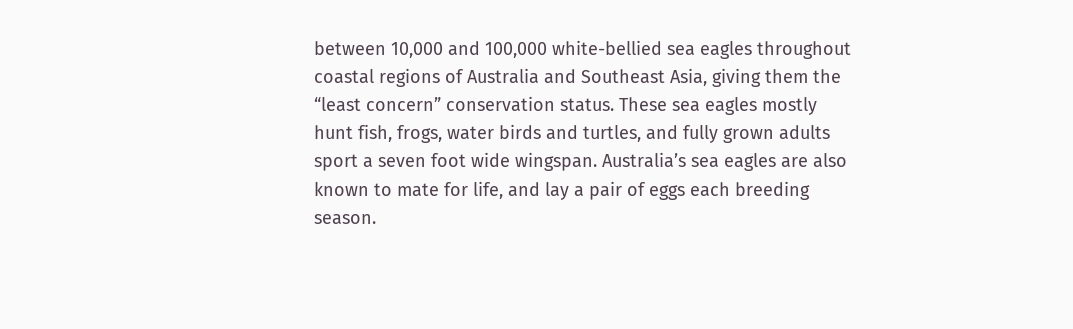between 10,000 and 100,000 white-bellied sea eagles throughout coastal regions of Australia and Southeast Asia, giving them the “least concern” conservation status. These sea eagles mostly hunt fish, frogs, water birds and turtles, and fully grown adults sport a seven foot wide wingspan. Australia’s sea eagles are also known to mate for life, and lay a pair of eggs each breeding season.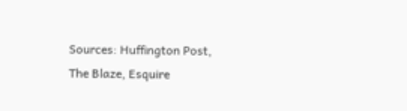Sources: Huffington Post, The Blaze, Esquire